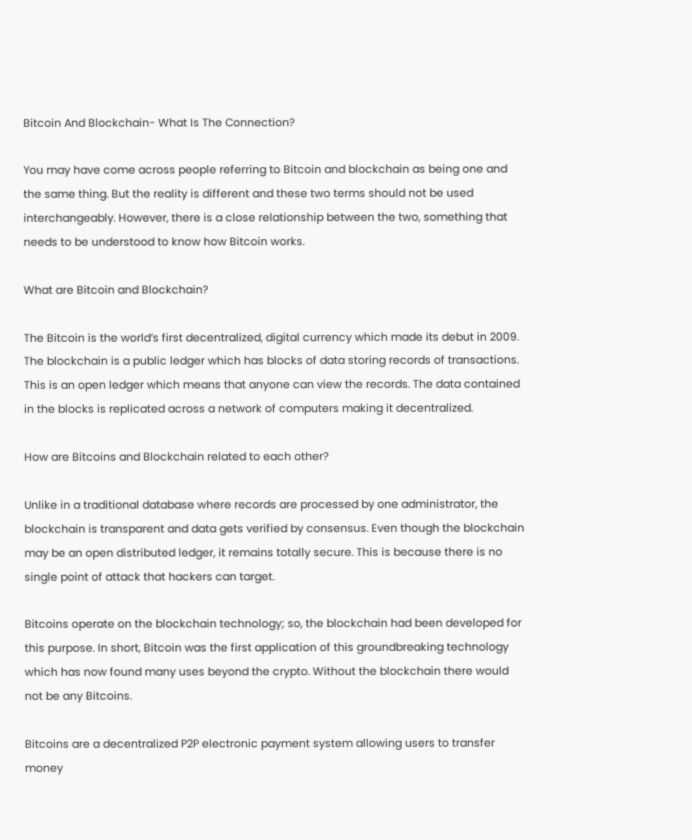Bitcoin And Blockchain- What Is The Connection?

You may have come across people referring to Bitcoin and blockchain as being one and the same thing. But the reality is different and these two terms should not be used interchangeably. However, there is a close relationship between the two, something that needs to be understood to know how Bitcoin works.

What are Bitcoin and Blockchain?

The Bitcoin is the world’s first decentralized, digital currency which made its debut in 2009. The blockchain is a public ledger which has blocks of data storing records of transactions. This is an open ledger which means that anyone can view the records. The data contained in the blocks is replicated across a network of computers making it decentralized.

How are Bitcoins and Blockchain related to each other?

Unlike in a traditional database where records are processed by one administrator, the blockchain is transparent and data gets verified by consensus. Even though the blockchain may be an open distributed ledger, it remains totally secure. This is because there is no single point of attack that hackers can target.

Bitcoins operate on the blockchain technology; so, the blockchain had been developed for this purpose. In short, Bitcoin was the first application of this groundbreaking technology which has now found many uses beyond the crypto. Without the blockchain there would not be any Bitcoins.

Bitcoins are a decentralized P2P electronic payment system allowing users to transfer money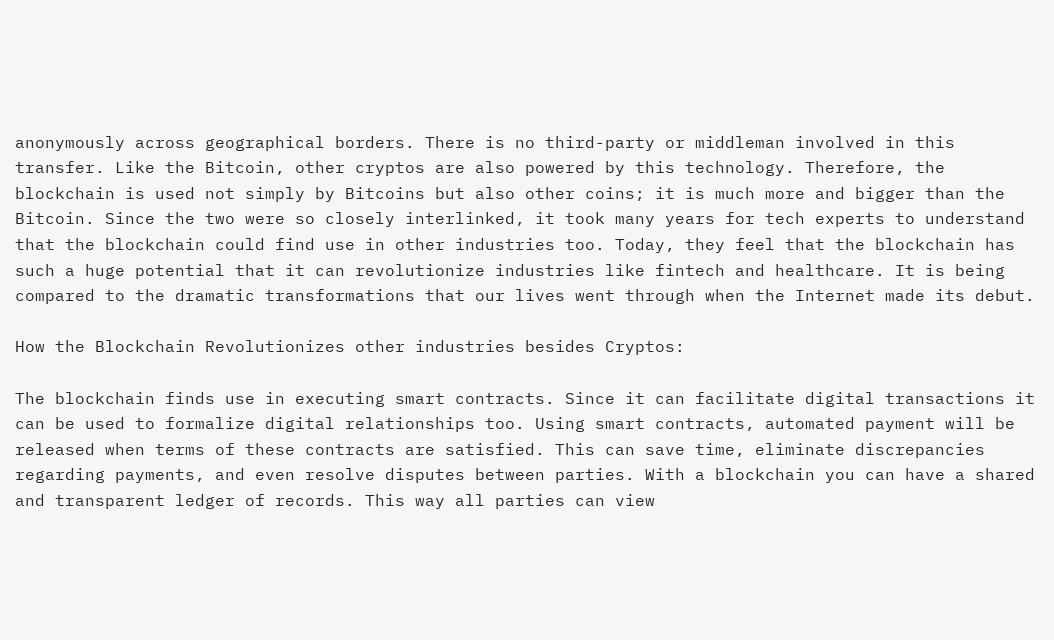anonymously across geographical borders. There is no third-party or middleman involved in this transfer. Like the Bitcoin, other cryptos are also powered by this technology. Therefore, the blockchain is used not simply by Bitcoins but also other coins; it is much more and bigger than the Bitcoin. Since the two were so closely interlinked, it took many years for tech experts to understand that the blockchain could find use in other industries too. Today, they feel that the blockchain has such a huge potential that it can revolutionize industries like fintech and healthcare. It is being compared to the dramatic transformations that our lives went through when the Internet made its debut.

How the Blockchain Revolutionizes other industries besides Cryptos:

The blockchain finds use in executing smart contracts. Since it can facilitate digital transactions it can be used to formalize digital relationships too. Using smart contracts, automated payment will be released when terms of these contracts are satisfied. This can save time, eliminate discrepancies regarding payments, and even resolve disputes between parties. With a blockchain you can have a shared and transparent ledger of records. This way all parties can view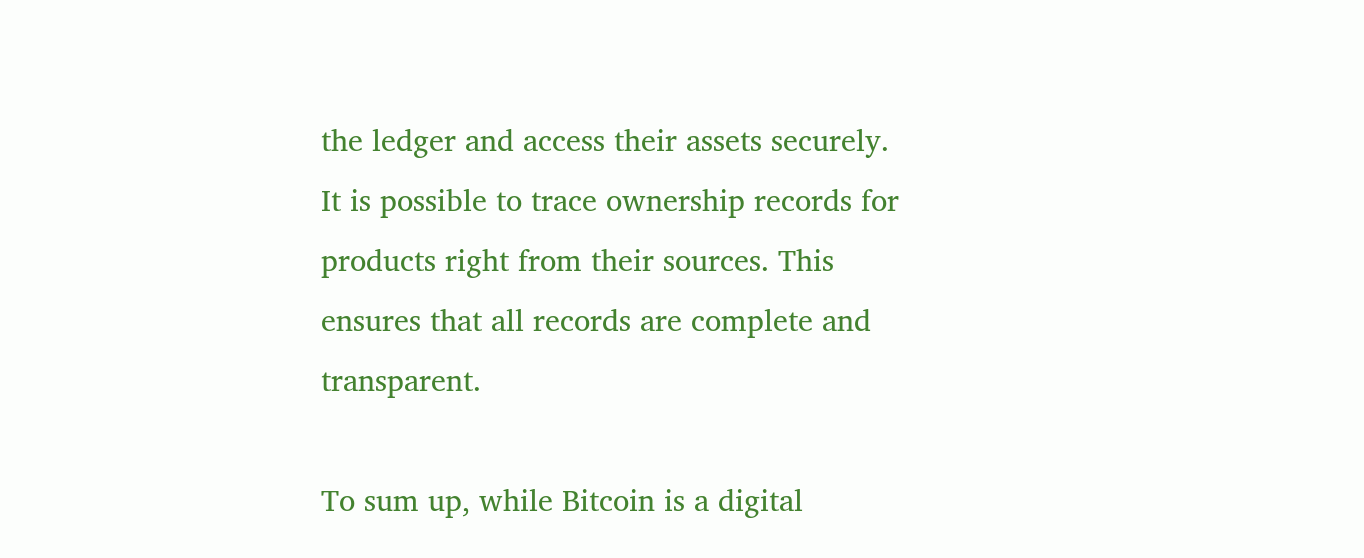the ledger and access their assets securely. It is possible to trace ownership records for products right from their sources. This ensures that all records are complete and transparent.

To sum up, while Bitcoin is a digital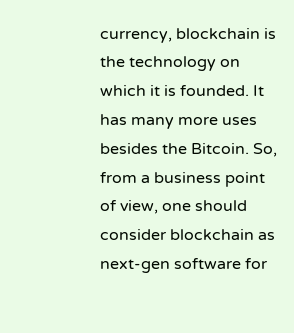currency, blockchain is the technology on which it is founded. It has many more uses besides the Bitcoin. So, from a business point of view, one should consider blockchain as next-gen software for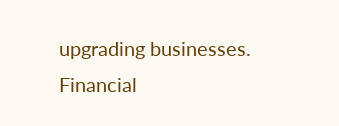upgrading businesses. Financial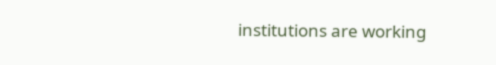institutions are working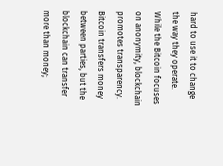hard to use it to change the way they operate. While the Bitcoin focuses on anonymity, blockchain promotes transparency. Bitcoin transfers money between parties, but the blockchain can transfer more than money;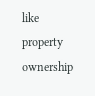like property ownership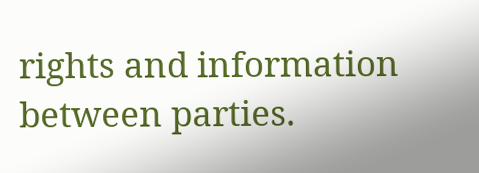rights and information between parties.